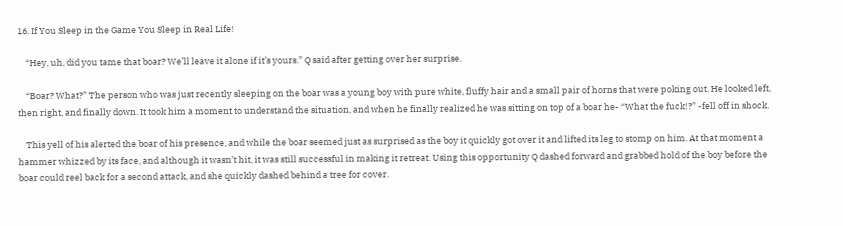16. If You Sleep in the Game You Sleep in Real Life!

    “Hey, uh, did you tame that boar? We’ll leave it alone if it’s yours.” Q said after getting over her surprise.

    “Boar? What?” The person who was just recently sleeping on the boar was a young boy with pure white, fluffy hair and a small pair of horns that were poking out. He looked left, then right, and finally down. It took him a moment to understand the situation, and when he finally realized he was sitting on top of a boar he- “What the fuck!?” -fell off in shock.

    This yell of his alerted the boar of his presence, and while the boar seemed just as surprised as the boy it quickly got over it and lifted its leg to stomp on him. At that moment a hammer whizzed by its face, and although it wasn’t hit, it was still successful in making it retreat. Using this opportunity Q dashed forward and grabbed hold of the boy before the boar could reel back for a second attack, and she quickly dashed behind a tree for cover.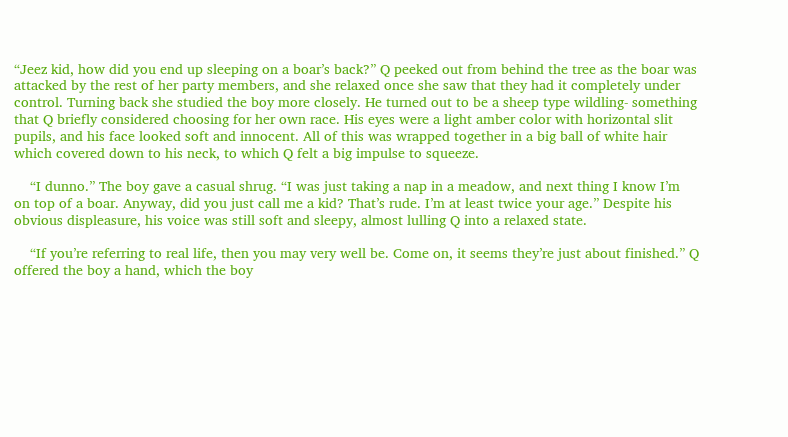“Jeez kid, how did you end up sleeping on a boar’s back?” Q peeked out from behind the tree as the boar was attacked by the rest of her party members, and she relaxed once she saw that they had it completely under control. Turning back she studied the boy more closely. He turned out to be a sheep type wildling- something that Q briefly considered choosing for her own race. His eyes were a light amber color with horizontal slit pupils, and his face looked soft and innocent. All of this was wrapped together in a big ball of white hair which covered down to his neck, to which Q felt a big impulse to squeeze.

    “I dunno.” The boy gave a casual shrug. “I was just taking a nap in a meadow, and next thing I know I’m on top of a boar. Anyway, did you just call me a kid? That’s rude. I’m at least twice your age.” Despite his obvious displeasure, his voice was still soft and sleepy, almost lulling Q into a relaxed state.

    “If you’re referring to real life, then you may very well be. Come on, it seems they’re just about finished.” Q offered the boy a hand, which the boy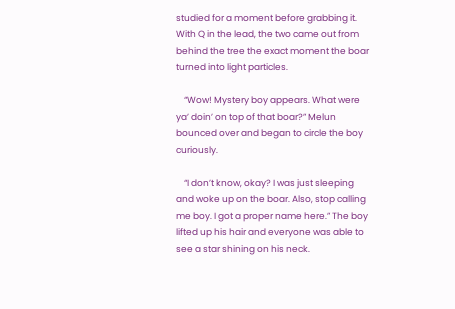studied for a moment before grabbing it. With Q in the lead, the two came out from behind the tree the exact moment the boar turned into light particles.

    “Wow! Mystery boy appears. What were ya’ doin’ on top of that boar?” Melun bounced over and began to circle the boy curiously.

    “I don’t know, okay? I was just sleeping and woke up on the boar. Also, stop calling me boy. I got a proper name here.” The boy lifted up his hair and everyone was able to see a star shining on his neck.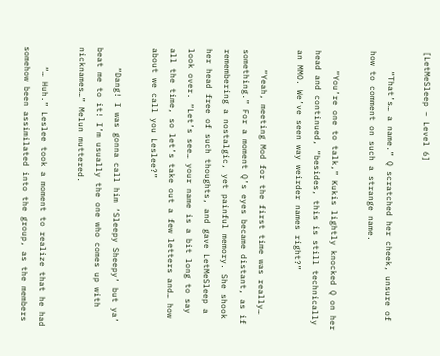[LetMeSleep – Level 6]

    “That’s… a name.” Q scratched her cheek, unsure of how to comment on such a strange name.

    “You’re one to talk,” Kukis lightly knocked Q on her head and continued, “besides, this is still technically an MMO. We’ve seen way weirder names right?”

    “Yeah, meeting Mod for the first time was really… something.” For a moment Q’s eyes became distant, as if remembering a nostalgic, yet painful memory. She shook her head free of such thoughts, and gave LetMeSleep a look over. “Let’s see… your name is a bit long to say all the time, so let’s take out a few letters and… how about we call you Leslee?”

    “Dang! I was gonna call him ‘Sleepy Sheepy’ but ya’ beat me to it! I’m usually the one who comes up with nicknames…” Melun muttered.

    “… Huh.” Leslee took a moment to realize that he had somehow been assimilated into the group, as the members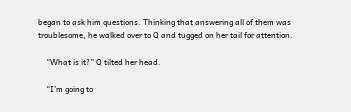began to ask him questions. Thinking that answering all of them was troublesome, he walked over to Q and tugged on her tail for attention.

    “What is it?” Q tilted her head.

    “I’m going to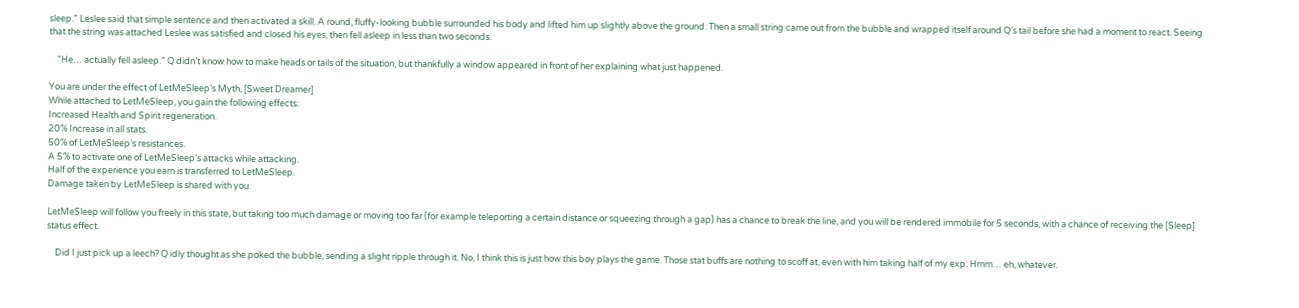sleep.” Leslee said that simple sentence and then activated a skill. A round, fluffy-looking bubble surrounded his body and lifted him up slightly above the ground. Then a small string came out from the bubble and wrapped itself around Q’s tail before she had a moment to react. Seeing that the string was attached Leslee was satisfied and closed his eyes, then fell asleep in less than two seconds.

    “He… actually fell asleep.” Q didn’t know how to make heads or tails of the situation, but thankfully a window appeared in front of her explaining what just happened.

You are under the effect of LetMeSleep’s Myth, [Sweet Dreamer]
While attached to LetMeSleep, you gain the following effects:
Increased Health and Spirit regeneration.
20% Increase in all stats.
50% of LetMeSleep’s resistances.
A 5% to activate one of LetMeSleep’s attacks while attacking.
Half of the experience you earn is transferred to LetMeSleep.
Damage taken by LetMeSleep is shared with you.

LetMeSleep will follow you freely in this state, but taking too much damage or moving too far (for example teleporting a certain distance or squeezing through a gap) has a chance to break the line, and you will be rendered immobile for 5 seconds, with a chance of receiving the [Sleep] status effect.

    Did I just pick up a leech? Q idly thought as she poked the bubble, sending a slight ripple through it. No, I think this is just how this boy plays the game. Those stat buffs are nothing to scoff at, even with him taking half of my exp. Hmm… eh, whatever.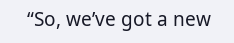“So, we’ve got a new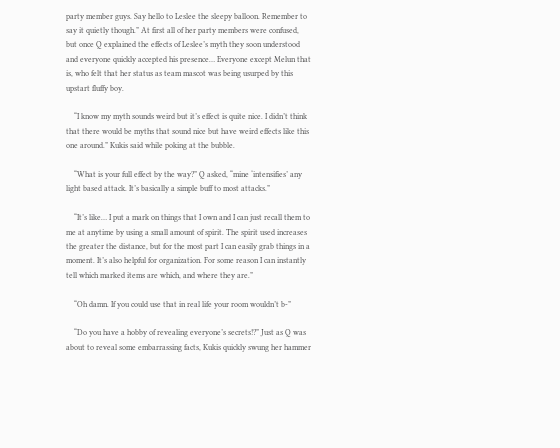party member guys. Say hello to Leslee the sleepy balloon. Remember to say it quietly though.” At first all of her party members were confused, but once Q explained the effects of Leslee’s myth they soon understood and everyone quickly accepted his presence… Everyone except Melun that is, who felt that her status as team mascot was being usurped by this upstart fluffy boy.

    “I know my myth sounds weird but it’s effect is quite nice. I didn’t think that there would be myths that sound nice but have weird effects like this one around.” Kukis said while poking at the bubble.

    “What is your full effect by the way?” Q asked, “mine ‘intensifies’ any light based attack. It’s basically a simple buff to most attacks.”

    “It’s like… I put a mark on things that I own and I can just recall them to me at anytime by using a small amount of spirit. The spirit used increases the greater the distance, but for the most part I can easily grab things in a moment. It’s also helpful for organization. For some reason I can instantly tell which marked items are which, and where they are.”

    “Oh damn. If you could use that in real life your room wouldn’t b-”

    “Do you have a hobby of revealing everyone’s secrets!?” Just as Q was about to reveal some embarrassing facts, Kukis quickly swung her hammer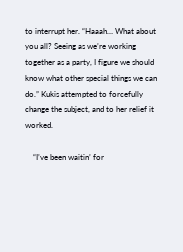to interrupt her. “Haaah… What about you all? Seeing as we’re working together as a party, I figure we should know what other special things we can do.” Kukis attempted to forcefully change the subject, and to her relief it worked.

    “I’ve been waitin’ for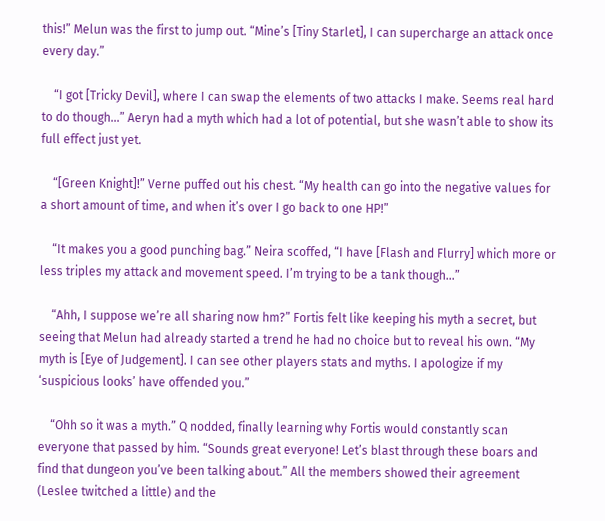this!” Melun was the first to jump out. “Mine’s [Tiny Starlet], I can supercharge an attack once every day.”

    “I got [Tricky Devil], where I can swap the elements of two attacks I make. Seems real hard to do though…” Aeryn had a myth which had a lot of potential, but she wasn’t able to show its full effect just yet.

    “[Green Knight]!” Verne puffed out his chest. “My health can go into the negative values for a short amount of time, and when it’s over I go back to one HP!”

    “It makes you a good punching bag.” Neira scoffed, “I have [Flash and Flurry] which more or less triples my attack and movement speed. I’m trying to be a tank though…”

    “Ahh, I suppose we’re all sharing now hm?” Fortis felt like keeping his myth a secret, but seeing that Melun had already started a trend he had no choice but to reveal his own. “My myth is [Eye of Judgement]. I can see other players stats and myths. I apologize if my ‘suspicious looks’ have offended you.”

    “Ohh so it was a myth.” Q nodded, finally learning why Fortis would constantly scan everyone that passed by him. “Sounds great everyone! Let’s blast through these boars and find that dungeon you’ve been talking about.” All the members showed their agreement (Leslee twitched a little) and the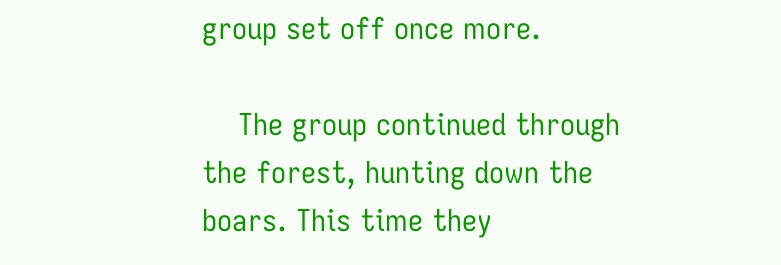group set off once more.

    The group continued through the forest, hunting down the boars. This time they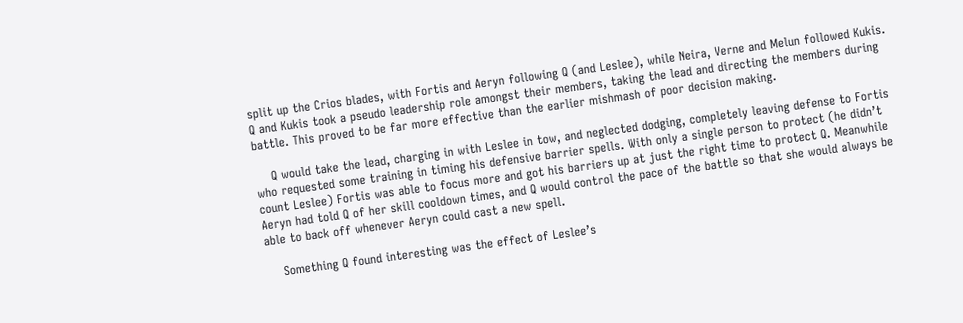split up the Crios blades, with Fortis and Aeryn following Q (and Leslee), while Neira, Verne and Melun followed Kukis. Q and Kukis took a pseudo leadership role amongst their members, taking the lead and directing the members during battle. This proved to be far more effective than the earlier mishmash of poor decision making.

    Q would take the lead, charging in with Leslee in tow, and neglected dodging, completely leaving defense to Fortis who requested some training in timing his defensive barrier spells. With only a single person to protect (he didn’t count Leslee) Fortis was able to focus more and got his barriers up at just the right time to protect Q. Meanwhile Aeryn had told Q of her skill cooldown times, and Q would control the pace of the battle so that she would always be able to back off whenever Aeryn could cast a new spell.

    Something Q found interesting was the effect of Leslee’s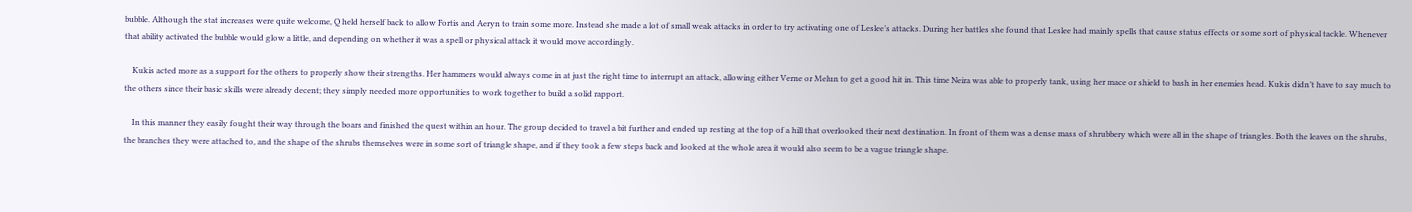bubble. Although the stat increases were quite welcome, Q held herself back to allow Fortis and Aeryn to train some more. Instead she made a lot of small weak attacks in order to try activating one of Leslee’s attacks. During her battles she found that Leslee had mainly spells that cause status effects or some sort of physical tackle. Whenever that ability activated the bubble would glow a little, and depending on whether it was a spell or physical attack it would move accordingly.

    Kukis acted more as a support for the others to properly show their strengths. Her hammers would always come in at just the right time to interrupt an attack, allowing either Verne or Melun to get a good hit in. This time Neira was able to properly tank, using her mace or shield to bash in her enemies head. Kukis didn’t have to say much to the others since their basic skills were already decent; they simply needed more opportunities to work together to build a solid rapport.

    In this manner they easily fought their way through the boars and finished the quest within an hour. The group decided to travel a bit further and ended up resting at the top of a hill that overlooked their next destination. In front of them was a dense mass of shrubbery which were all in the shape of triangles. Both the leaves on the shrubs, the branches they were attached to, and the shape of the shrubs themselves were in some sort of triangle shape, and if they took a few steps back and looked at the whole area it would also seem to be a vague triangle shape.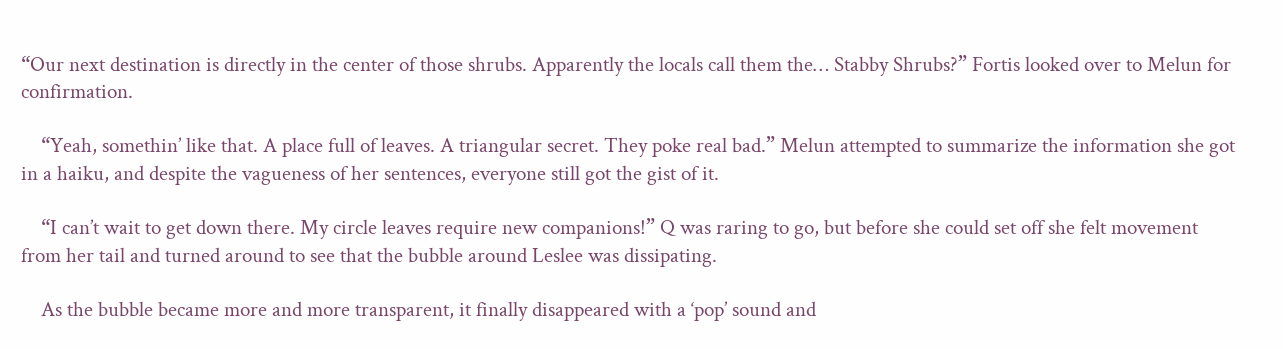“Our next destination is directly in the center of those shrubs. Apparently the locals call them the… Stabby Shrubs?” Fortis looked over to Melun for confirmation.

    “Yeah, somethin’ like that. A place full of leaves. A triangular secret. They poke real bad.” Melun attempted to summarize the information she got in a haiku, and despite the vagueness of her sentences, everyone still got the gist of it.

    “I can’t wait to get down there. My circle leaves require new companions!” Q was raring to go, but before she could set off she felt movement from her tail and turned around to see that the bubble around Leslee was dissipating.

    As the bubble became more and more transparent, it finally disappeared with a ‘pop’ sound and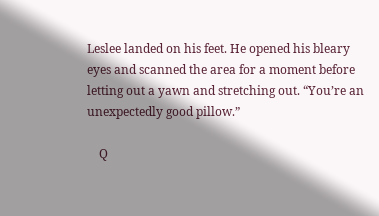Leslee landed on his feet. He opened his bleary eyes and scanned the area for a moment before letting out a yawn and stretching out. “You’re an unexpectedly good pillow.”

    Q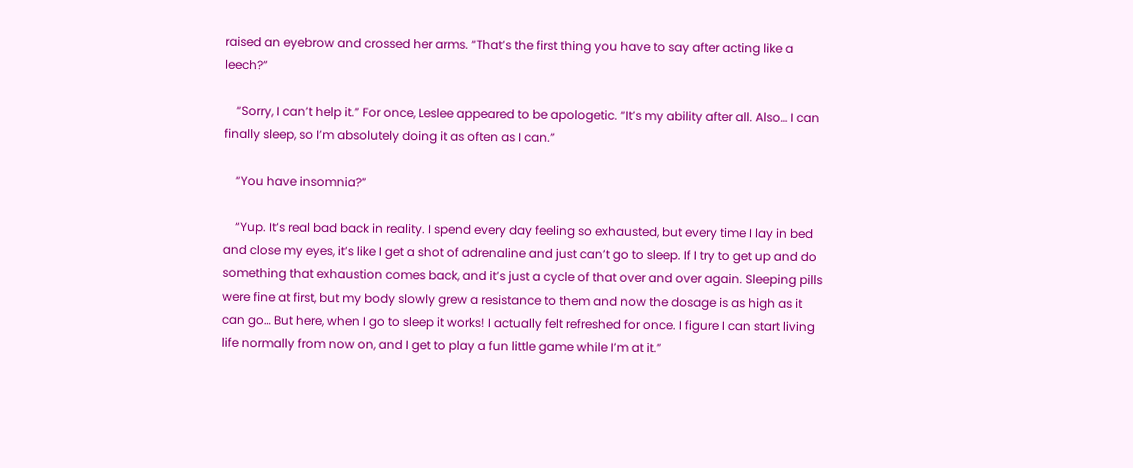raised an eyebrow and crossed her arms. “That’s the first thing you have to say after acting like a leech?”

    “Sorry, I can’t help it.” For once, Leslee appeared to be apologetic. “It’s my ability after all. Also… I can finally sleep, so I’m absolutely doing it as often as I can.”

    “You have insomnia?”

    “Yup. It’s real bad back in reality. I spend every day feeling so exhausted, but every time I lay in bed and close my eyes, it’s like I get a shot of adrenaline and just can’t go to sleep. If I try to get up and do something that exhaustion comes back, and it’s just a cycle of that over and over again. Sleeping pills were fine at first, but my body slowly grew a resistance to them and now the dosage is as high as it can go… But here, when I go to sleep it works! I actually felt refreshed for once. I figure I can start living life normally from now on, and I get to play a fun little game while I’m at it.”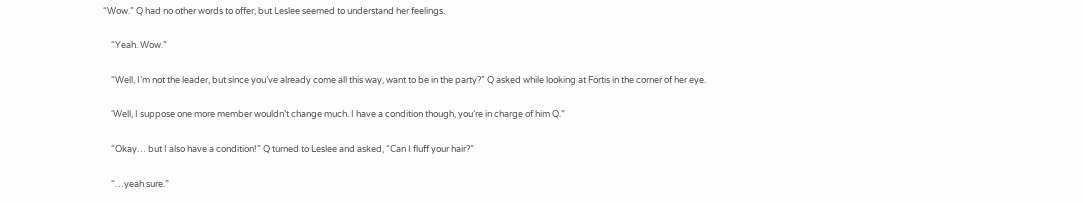“Wow.” Q had no other words to offer, but Leslee seemed to understand her feelings.

    “Yeah. Wow.”

    “Well, I’m not the leader, but since you’ve already come all this way, want to be in the party?” Q asked while looking at Fortis in the corner of her eye.

    ‘Well, I suppose one more member wouldn’t change much. I have a condition though, you’re in charge of him Q.”

    “Okay… but I also have a condition!” Q turned to Leslee and asked, “Can I fluff your hair?”

    “…yeah sure.”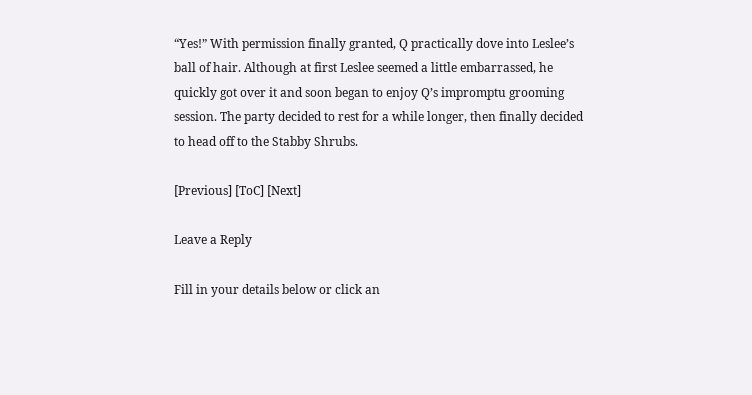“Yes!” With permission finally granted, Q practically dove into Leslee’s ball of hair. Although at first Leslee seemed a little embarrassed, he quickly got over it and soon began to enjoy Q’s impromptu grooming session. The party decided to rest for a while longer, then finally decided to head off to the Stabby Shrubs.

[Previous] [ToC] [Next]

Leave a Reply

Fill in your details below or click an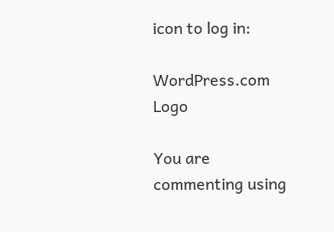icon to log in:

WordPress.com Logo

You are commenting using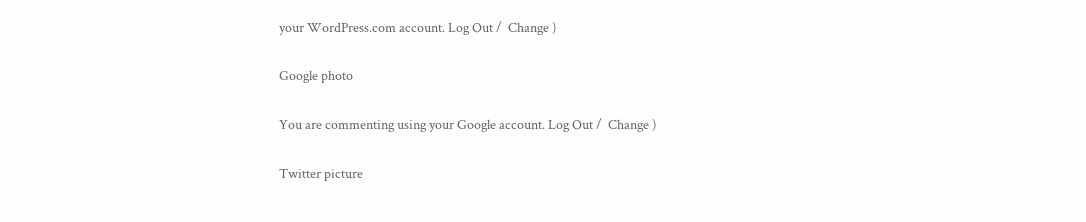your WordPress.com account. Log Out /  Change )

Google photo

You are commenting using your Google account. Log Out /  Change )

Twitter picture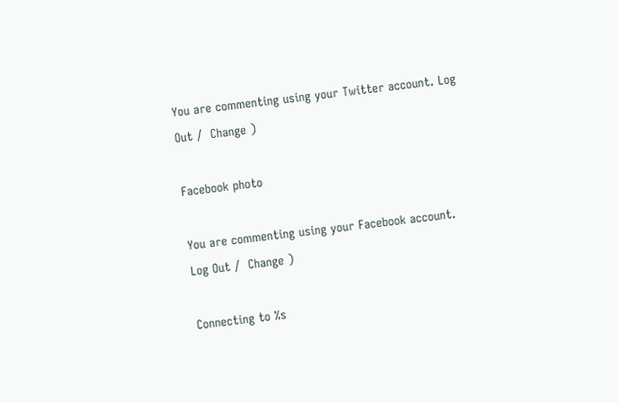You are commenting using your Twitter account. Log Out /  Change )

Facebook photo

You are commenting using your Facebook account. Log Out /  Change )

Connecting to %s